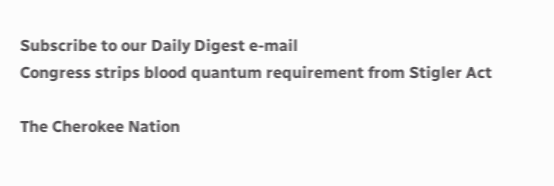Subscribe to our Daily Digest e-mail
Congress strips blood quantum requirement from Stigler Act

The Cherokee Nation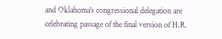and Oklahoma's congressional delegation are celebrating passage of the final version of H.R.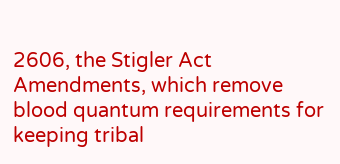2606, the Stigler Act Amendments, which remove blood quantum requirements for keeping tribal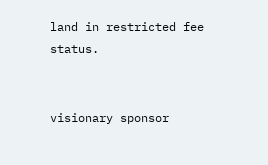land in restricted fee status.


visionary sponsor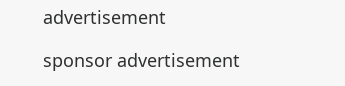advertisement

sponsor advertisement